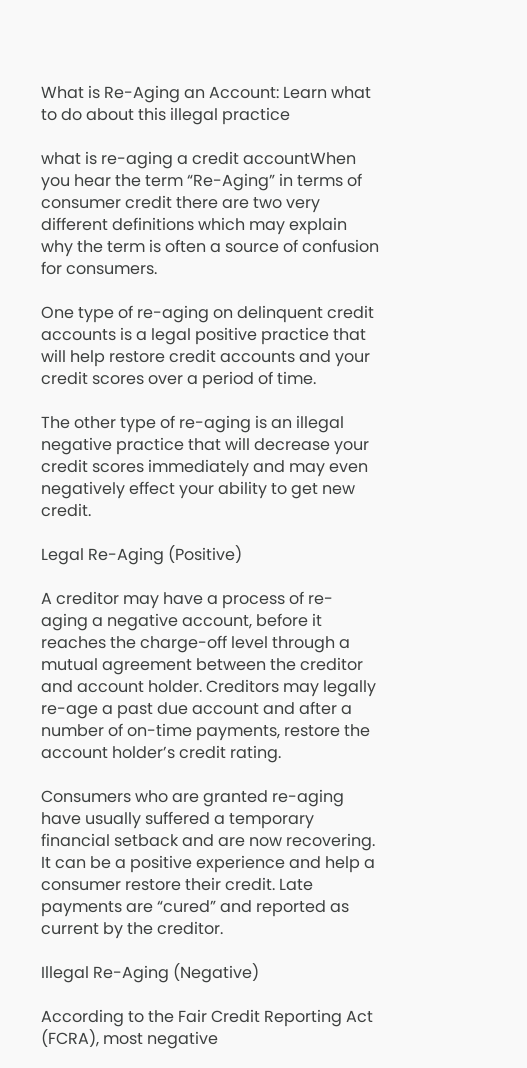What is Re-Aging an Account: Learn what to do about this illegal practice

what is re-aging a credit accountWhen you hear the term “Re-Aging” in terms of consumer credit there are two very different definitions which may explain why the term is often a source of confusion for consumers.

One type of re-aging on delinquent credit accounts is a legal positive practice that will help restore credit accounts and your credit scores over a period of time.

The other type of re-aging is an illegal negative practice that will decrease your credit scores immediately and may even negatively effect your ability to get new credit.

Legal Re-Aging (Positive)

A creditor may have a process of re-aging a negative account, before it reaches the charge-off level through a mutual agreement between the creditor and account holder. Creditors may legally re-age a past due account and after a number of on-time payments, restore the account holder’s credit rating.

Consumers who are granted re-aging have usually suffered a temporary financial setback and are now recovering. It can be a positive experience and help a consumer restore their credit. Late payments are “cured” and reported as current by the creditor.

Illegal Re-Aging (Negative)

According to the Fair Credit Reporting Act (FCRA), most negative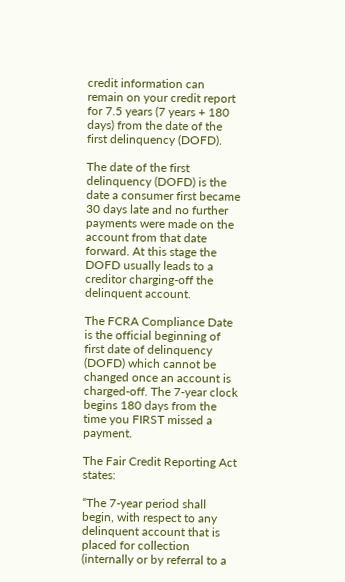credit information can remain on your credit report for 7.5 years (7 years + 180 days) from the date of the first delinquency (DOFD).

The date of the first delinquency (DOFD) is the date a consumer first became 30 days late and no further payments were made on the account from that date forward. At this stage the DOFD usually leads to a creditor charging-off the delinquent account.

The FCRA Compliance Date is the official beginning of first date of delinquency (DOFD) which cannot be changed once an account is charged-off. The 7-year clock begins 180 days from the time you FIRST missed a payment.

The Fair Credit Reporting Act states:

“The 7-year period shall begin, with respect to any delinquent account that is placed for collection (internally or by referral to a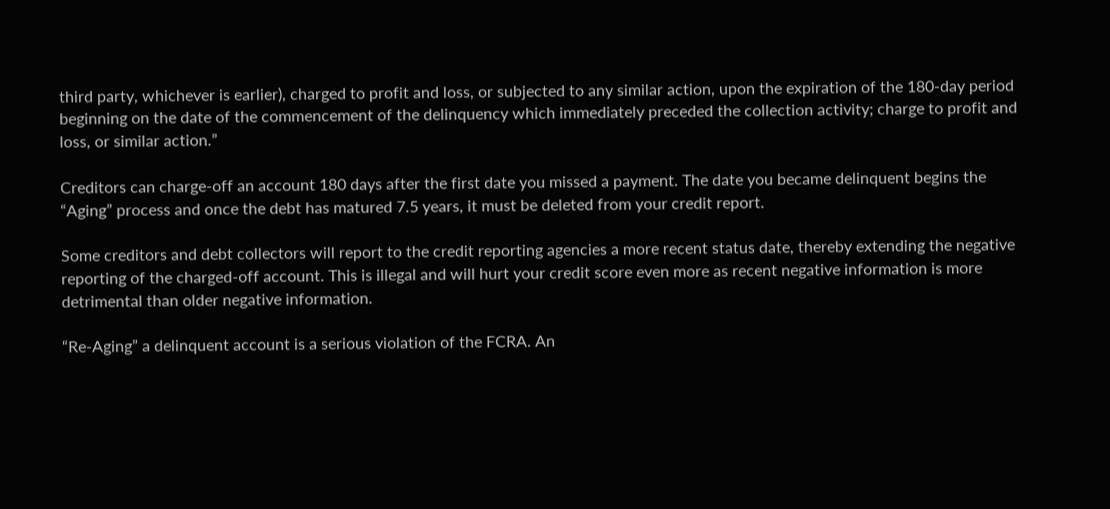third party, whichever is earlier), charged to profit and loss, or subjected to any similar action, upon the expiration of the 180-day period beginning on the date of the commencement of the delinquency which immediately preceded the collection activity; charge to profit and loss, or similar action.”

Creditors can charge-off an account 180 days after the first date you missed a payment. The date you became delinquent begins the “Aging” process and once the debt has matured 7.5 years, it must be deleted from your credit report.

Some creditors and debt collectors will report to the credit reporting agencies a more recent status date, thereby extending the negative reporting of the charged-off account. This is illegal and will hurt your credit score even more as recent negative information is more detrimental than older negative information.

“Re-Aging” a delinquent account is a serious violation of the FCRA. An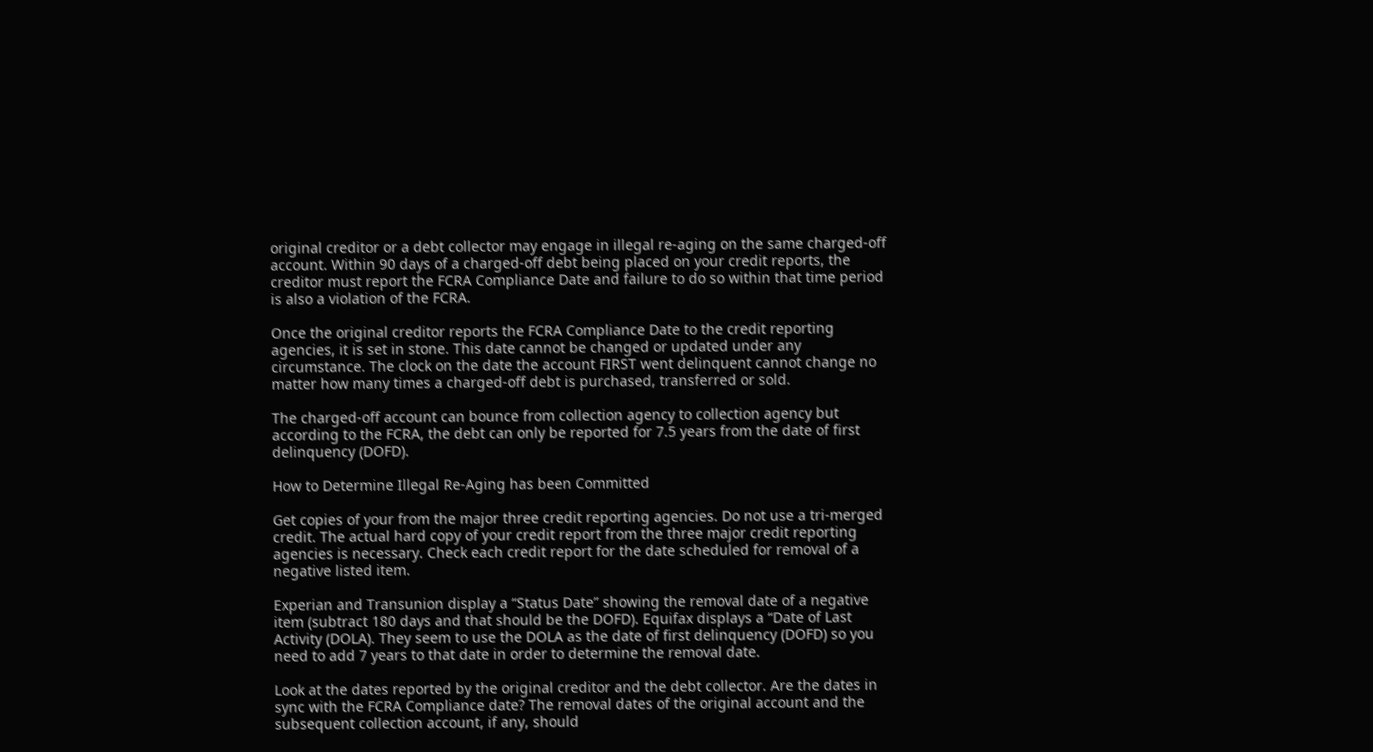original creditor or a debt collector may engage in illegal re-aging on the same charged-off account. Within 90 days of a charged-off debt being placed on your credit reports, the creditor must report the FCRA Compliance Date and failure to do so within that time period is also a violation of the FCRA.

Once the original creditor reports the FCRA Compliance Date to the credit reporting agencies, it is set in stone. This date cannot be changed or updated under any circumstance. The clock on the date the account FIRST went delinquent cannot change no matter how many times a charged-off debt is purchased, transferred or sold.

The charged-off account can bounce from collection agency to collection agency but according to the FCRA, the debt can only be reported for 7.5 years from the date of first delinquency (DOFD).

How to Determine Illegal Re-Aging has been Committed

Get copies of your from the major three credit reporting agencies. Do not use a tri-merged credit. The actual hard copy of your credit report from the three major credit reporting agencies is necessary. Check each credit report for the date scheduled for removal of a negative listed item.

Experian and Transunion display a “Status Date” showing the removal date of a negative item (subtract 180 days and that should be the DOFD). Equifax displays a “Date of Last Activity (DOLA). They seem to use the DOLA as the date of first delinquency (DOFD) so you need to add 7 years to that date in order to determine the removal date.

Look at the dates reported by the original creditor and the debt collector. Are the dates in sync with the FCRA Compliance date? The removal dates of the original account and the subsequent collection account, if any, should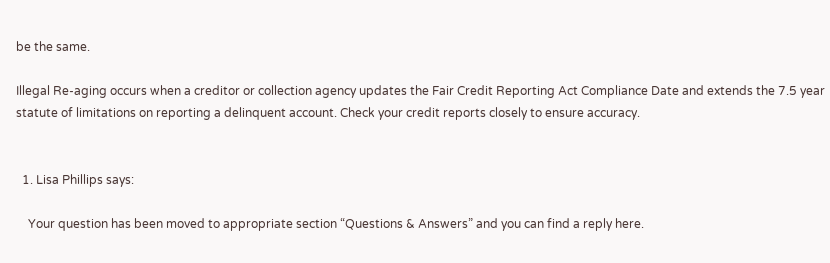be the same.

Illegal Re-aging occurs when a creditor or collection agency updates the Fair Credit Reporting Act Compliance Date and extends the 7.5 year statute of limitations on reporting a delinquent account. Check your credit reports closely to ensure accuracy.


  1. Lisa Phillips says:

    Your question has been moved to appropriate section “Questions & Answers” and you can find a reply here.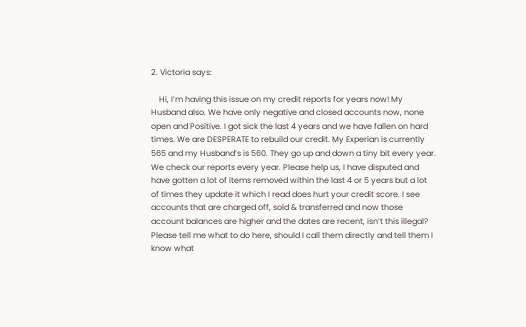2. Victoria says:

    Hi, I’m having this issue on my credit reports for years now! My Husband also. We have only negative and closed accounts now, none open and Positive. I got sick the last 4 years and we have fallen on hard times. We are DESPERATE to rebuild our credit. My Experian is currently 565 and my Husband’s is 560. They go up and down a tiny bit every year. We check our reports every year. Please help us, I have disputed and have gotten a lot of items removed within the last 4 or 5 years but a lot of times they update it which I read does hurt your credit score. I see accounts that are charged off, sold & transferred and now those account balances are higher and the dates are recent, isn’t this illegal? Please tell me what to do here, should I call them directly and tell them I know what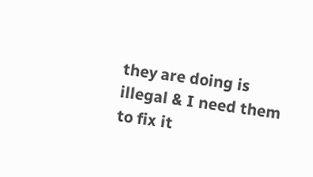they are doing is illegal & I need them to fix it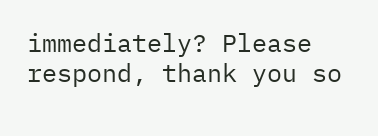immediately? Please respond, thank you so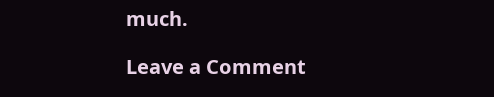much.

Leave a Comment